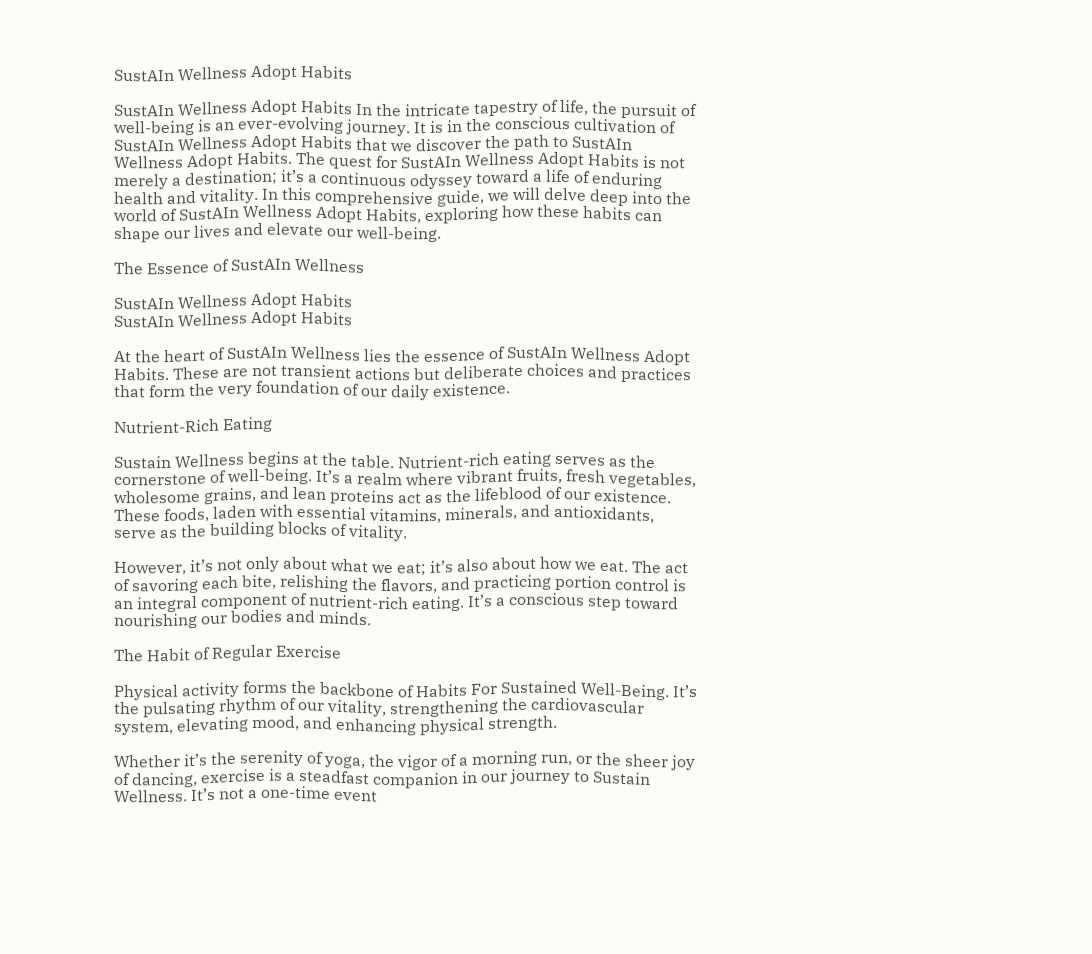SustAIn Wellness Adopt Habits

SustAIn Wellness Adopt Habits In the intricate tapestry of life, the pursuit of well-being is an ever-evolving journey. It is in the conscious cultivation of SustAIn Wellness Adopt Habits that we discover the path to SustAIn Wellness Adopt Habits. The quest for SustAIn Wellness Adopt Habits is not merely a destination; it’s a continuous odyssey toward a life of enduring health and vitality. In this comprehensive guide, we will delve deep into the world of SustAIn Wellness Adopt Habits, exploring how these habits can shape our lives and elevate our well-being.

The Essence of SustAIn Wellness

SustAIn Wellness Adopt Habits
SustAIn Wellness Adopt Habits

At the heart of SustAIn Wellness lies the essence of SustAIn Wellness Adopt Habits. These are not transient actions but deliberate choices and practices that form the very foundation of our daily existence.

Nutrient-Rich Eating

Sustain Wellness begins at the table. Nutrient-rich eating serves as the cornerstone of well-being. It’s a realm where vibrant fruits, fresh vegetables, wholesome grains, and lean proteins act as the lifeblood of our existence. These foods, laden with essential vitamins, minerals, and antioxidants, serve as the building blocks of vitality.

However, it’s not only about what we eat; it’s also about how we eat. The act of savoring each bite, relishing the flavors, and practicing portion control is an integral component of nutrient-rich eating. It’s a conscious step toward nourishing our bodies and minds.

The Habit of Regular Exercise

Physical activity forms the backbone of Habits For Sustained Well-Being. It’s the pulsating rhythm of our vitality, strengthening the cardiovascular system, elevating mood, and enhancing physical strength.

Whether it’s the serenity of yoga, the vigor of a morning run, or the sheer joy of dancing, exercise is a steadfast companion in our journey to Sustain Wellness. It’s not a one-time event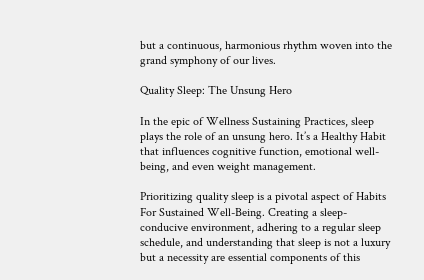but a continuous, harmonious rhythm woven into the grand symphony of our lives.

Quality Sleep: The Unsung Hero

In the epic of Wellness Sustaining Practices, sleep plays the role of an unsung hero. It’s a Healthy Habit that influences cognitive function, emotional well-being, and even weight management.

Prioritizing quality sleep is a pivotal aspect of Habits For Sustained Well-Being. Creating a sleep-conducive environment, adhering to a regular sleep schedule, and understanding that sleep is not a luxury but a necessity are essential components of this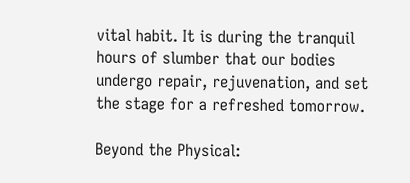vital habit. It is during the tranquil hours of slumber that our bodies undergo repair, rejuvenation, and set the stage for a refreshed tomorrow.

Beyond the Physical: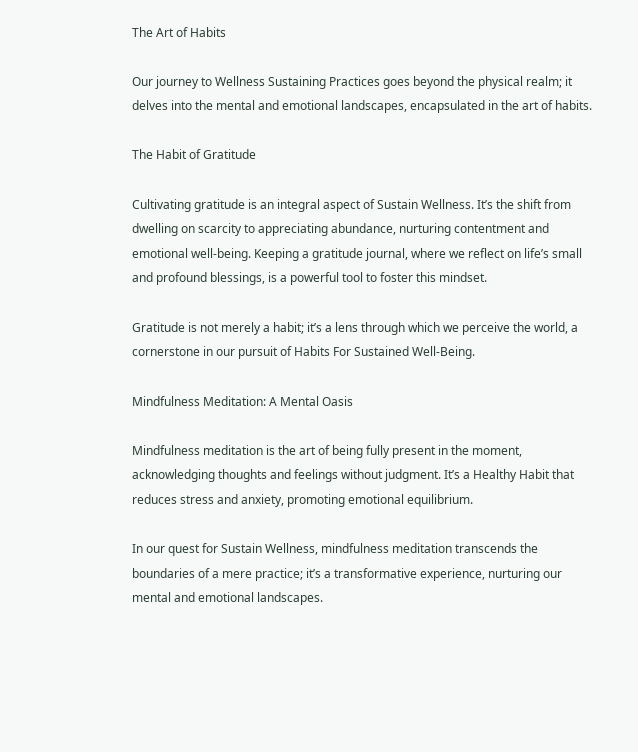The Art of Habits

Our journey to Wellness Sustaining Practices goes beyond the physical realm; it delves into the mental and emotional landscapes, encapsulated in the art of habits.

The Habit of Gratitude

Cultivating gratitude is an integral aspect of Sustain Wellness. It’s the shift from dwelling on scarcity to appreciating abundance, nurturing contentment and emotional well-being. Keeping a gratitude journal, where we reflect on life’s small and profound blessings, is a powerful tool to foster this mindset.

Gratitude is not merely a habit; it’s a lens through which we perceive the world, a cornerstone in our pursuit of Habits For Sustained Well-Being.

Mindfulness Meditation: A Mental Oasis

Mindfulness meditation is the art of being fully present in the moment, acknowledging thoughts and feelings without judgment. It’s a Healthy Habit that reduces stress and anxiety, promoting emotional equilibrium.

In our quest for Sustain Wellness, mindfulness meditation transcends the boundaries of a mere practice; it’s a transformative experience, nurturing our mental and emotional landscapes.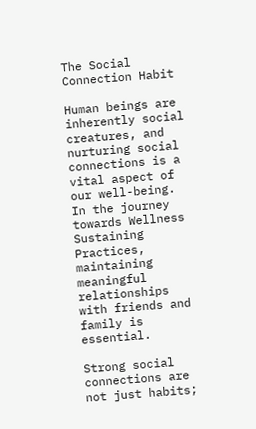The Social Connection Habit

Human beings are inherently social creatures, and nurturing social connections is a vital aspect of our well-being. In the journey towards Wellness Sustaining Practices, maintaining meaningful relationships with friends and family is essential.

Strong social connections are not just habits;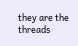they are the threads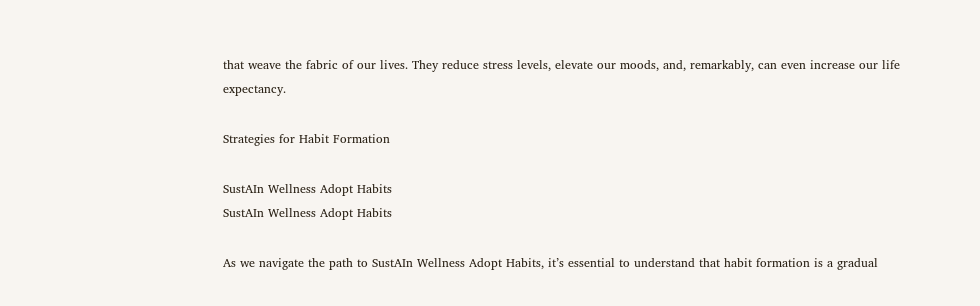that weave the fabric of our lives. They reduce stress levels, elevate our moods, and, remarkably, can even increase our life expectancy.

Strategies for Habit Formation

SustAIn Wellness Adopt Habits
SustAIn Wellness Adopt Habits

As we navigate the path to SustAIn Wellness Adopt Habits, it’s essential to understand that habit formation is a gradual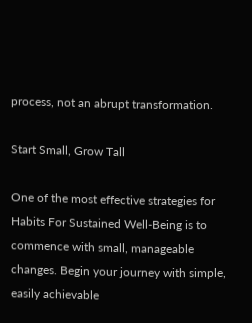process, not an abrupt transformation.

Start Small, Grow Tall

One of the most effective strategies for Habits For Sustained Well-Being is to commence with small, manageable changes. Begin your journey with simple, easily achievable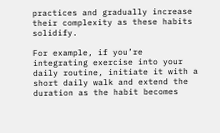practices and gradually increase their complexity as these habits solidify.

For example, if you’re integrating exercise into your daily routine, initiate it with a short daily walk and extend the duration as the habit becomes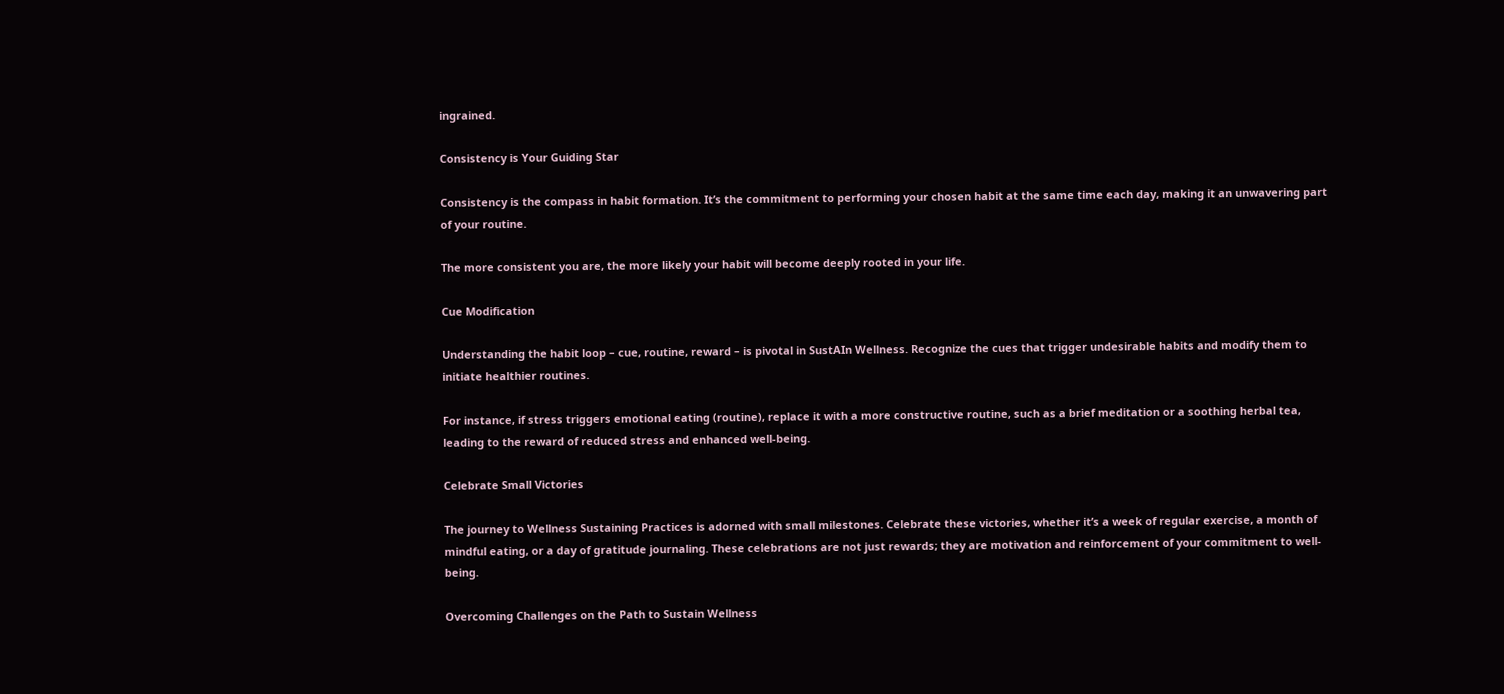ingrained.

Consistency is Your Guiding Star

Consistency is the compass in habit formation. It’s the commitment to performing your chosen habit at the same time each day, making it an unwavering part of your routine.

The more consistent you are, the more likely your habit will become deeply rooted in your life.

Cue Modification

Understanding the habit loop – cue, routine, reward – is pivotal in SustAIn Wellness. Recognize the cues that trigger undesirable habits and modify them to initiate healthier routines.

For instance, if stress triggers emotional eating (routine), replace it with a more constructive routine, such as a brief meditation or a soothing herbal tea, leading to the reward of reduced stress and enhanced well-being.

Celebrate Small Victories

The journey to Wellness Sustaining Practices is adorned with small milestones. Celebrate these victories, whether it’s a week of regular exercise, a month of mindful eating, or a day of gratitude journaling. These celebrations are not just rewards; they are motivation and reinforcement of your commitment to well-being.

Overcoming Challenges on the Path to Sustain Wellness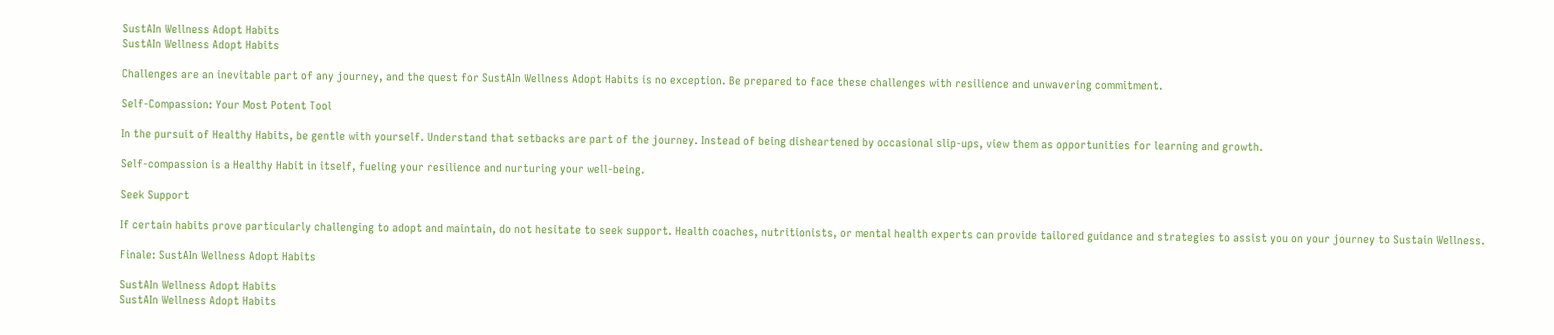SustAIn Wellness Adopt Habits
SustAIn Wellness Adopt Habits

Challenges are an inevitable part of any journey, and the quest for SustAIn Wellness Adopt Habits is no exception. Be prepared to face these challenges with resilience and unwavering commitment.

Self-Compassion: Your Most Potent Tool

In the pursuit of Healthy Habits, be gentle with yourself. Understand that setbacks are part of the journey. Instead of being disheartened by occasional slip-ups, view them as opportunities for learning and growth.

Self-compassion is a Healthy Habit in itself, fueling your resilience and nurturing your well-being.

Seek Support

If certain habits prove particularly challenging to adopt and maintain, do not hesitate to seek support. Health coaches, nutritionists, or mental health experts can provide tailored guidance and strategies to assist you on your journey to Sustain Wellness.

Finale: SustAIn Wellness Adopt Habits

SustAIn Wellness Adopt Habits
SustAIn Wellness Adopt Habits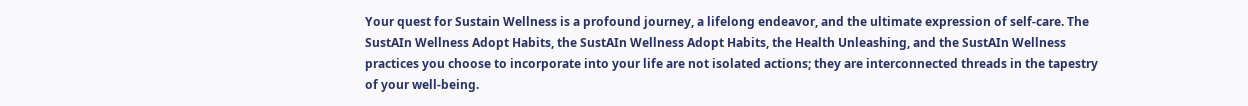Your quest for Sustain Wellness is a profound journey, a lifelong endeavor, and the ultimate expression of self-care. The SustAIn Wellness Adopt Habits, the SustAIn Wellness Adopt Habits, the Health Unleashing, and the SustAIn Wellness practices you choose to incorporate into your life are not isolated actions; they are interconnected threads in the tapestry of your well-being.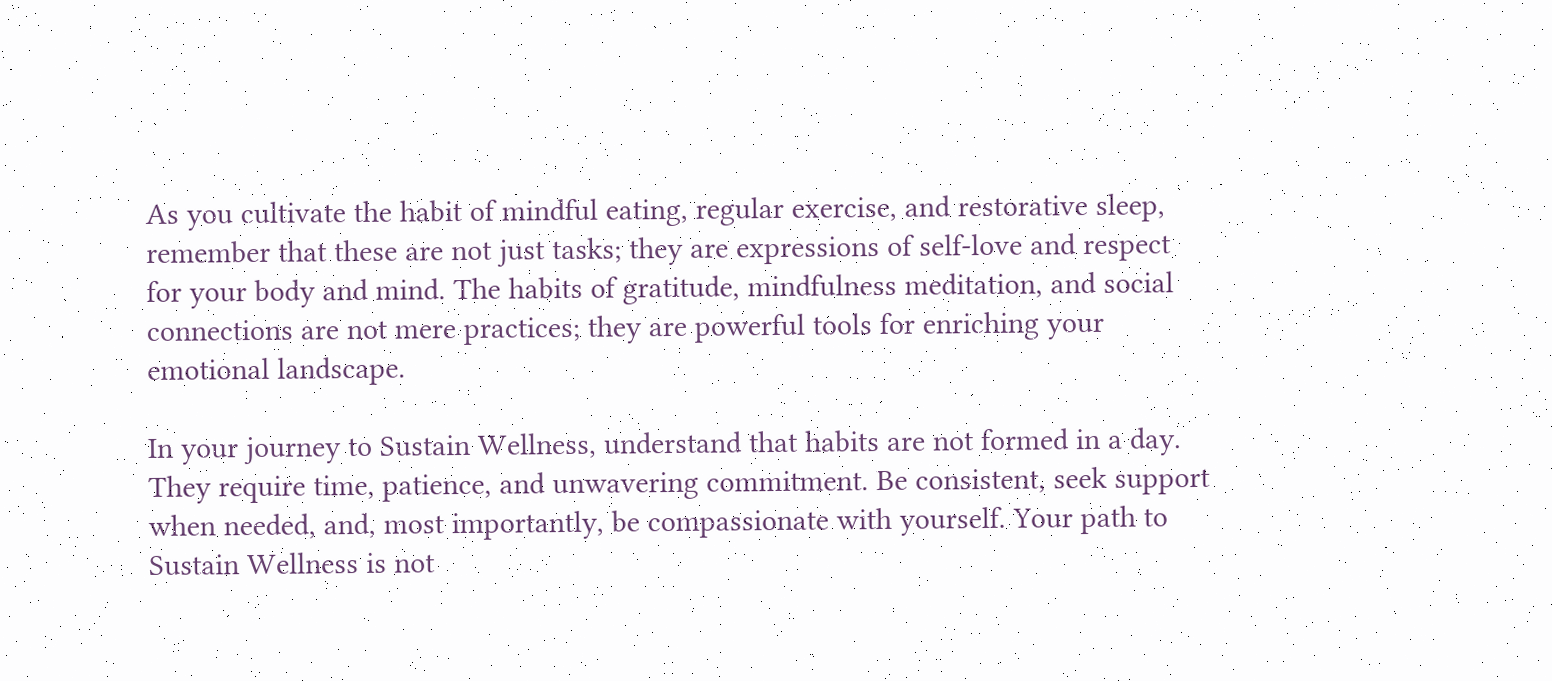As you cultivate the habit of mindful eating, regular exercise, and restorative sleep, remember that these are not just tasks; they are expressions of self-love and respect for your body and mind. The habits of gratitude, mindfulness meditation, and social connections are not mere practices; they are powerful tools for enriching your emotional landscape.

In your journey to Sustain Wellness, understand that habits are not formed in a day. They require time, patience, and unwavering commitment. Be consistent, seek support when needed, and, most importantly, be compassionate with yourself. Your path to Sustain Wellness is not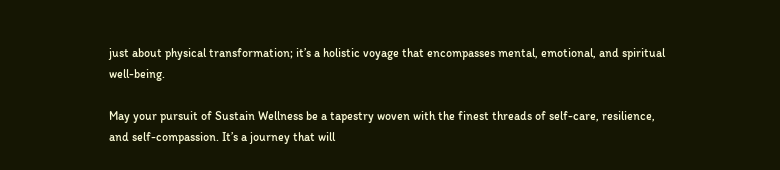just about physical transformation; it’s a holistic voyage that encompasses mental, emotional, and spiritual well-being.

May your pursuit of Sustain Wellness be a tapestry woven with the finest threads of self-care, resilience, and self-compassion. It’s a journey that will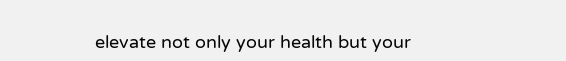elevate not only your health but your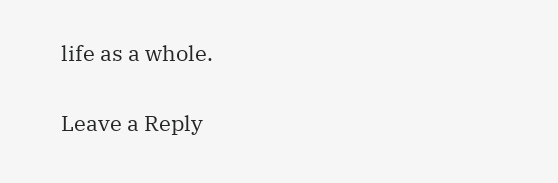life as a whole.

Leave a Reply